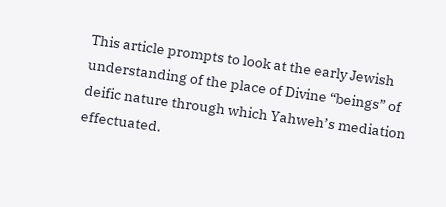This article prompts to look at the early Jewish understanding of the place of Divine “beings” of deific nature through which Yahweh’s mediation effectuated.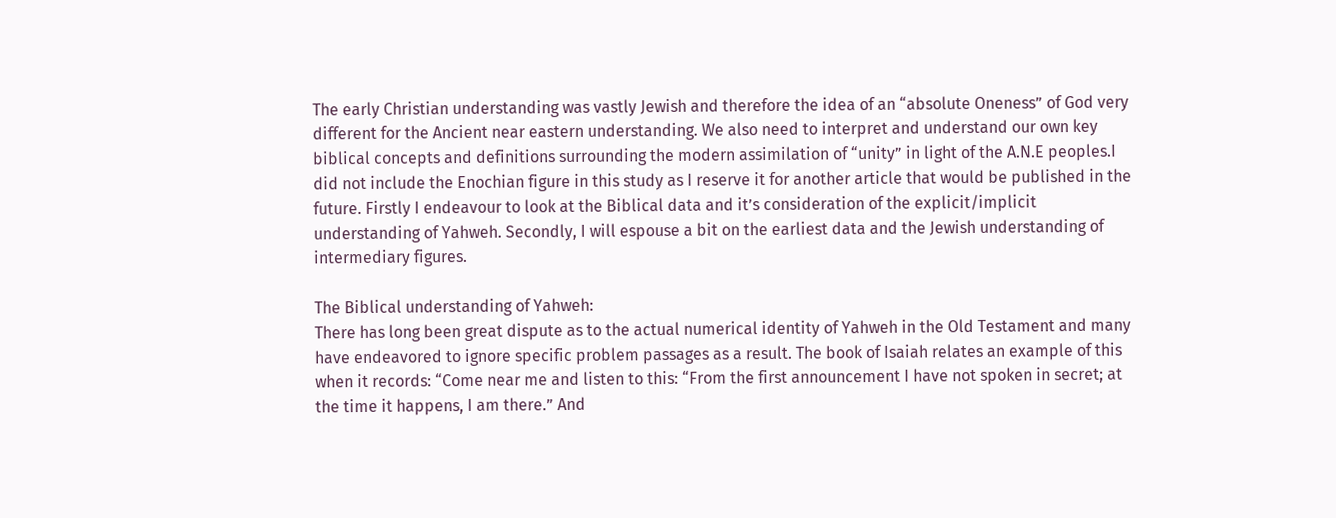The early Christian understanding was vastly Jewish and therefore the idea of an “absolute Oneness” of God very different for the Ancient near eastern understanding. We also need to interpret and understand our own key biblical concepts and definitions surrounding the modern assimilation of “unity” in light of the A.N.E peoples.I did not include the Enochian figure in this study as I reserve it for another article that would be published in the future. Firstly I endeavour to look at the Biblical data and it’s consideration of the explicit/implicit understanding of Yahweh. Secondly, I will espouse a bit on the earliest data and the Jewish understanding of intermediary figures.

The Biblical understanding of Yahweh:
There has long been great dispute as to the actual numerical identity of Yahweh in the Old Testament and many have endeavored to ignore specific problem passages as a result. The book of Isaiah relates an example of this when it records: “Come near me and listen to this: “From the first announcement I have not spoken in secret; at the time it happens, I am there.” And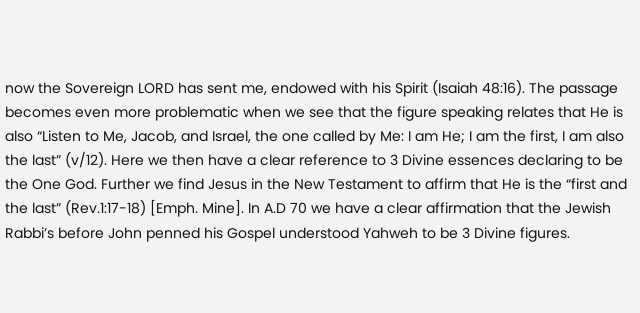now the Sovereign LORD has sent me, endowed with his Spirit (Isaiah 48:16). The passage becomes even more problematic when we see that the figure speaking relates that He is also “Listen to Me, Jacob, and Israel, the one called by Me: I am He; I am the first, I am also the last” (v/12). Here we then have a clear reference to 3 Divine essences declaring to be the One God. Further we find Jesus in the New Testament to affirm that He is the “first and the last” (Rev.1:17-18) [Emph. Mine]. In A.D 70 we have a clear affirmation that the Jewish Rabbi’s before John penned his Gospel understood Yahweh to be 3 Divine figures.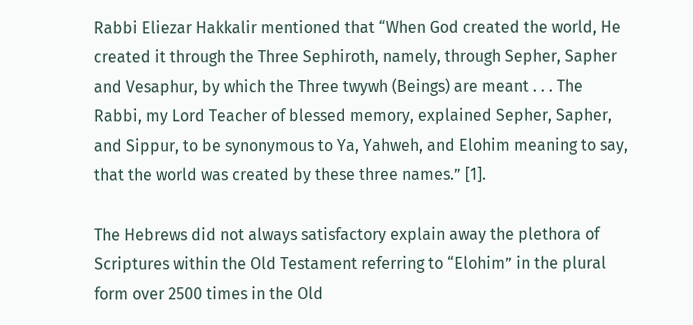Rabbi Eliezar Hakkalir mentioned that “When God created the world, He created it through the Three Sephiroth, namely, through Sepher, Sapher and Vesaphur, by which the Three twywh (Beings) are meant . . . The Rabbi, my Lord Teacher of blessed memory, explained Sepher, Sapher, and Sippur, to be synonymous to Ya, Yahweh, and Elohim meaning to say, that the world was created by these three names.” [1].

The Hebrews did not always satisfactory explain away the plethora of Scriptures within the Old Testament referring to “Elohim” in the plural form over 2500 times in the Old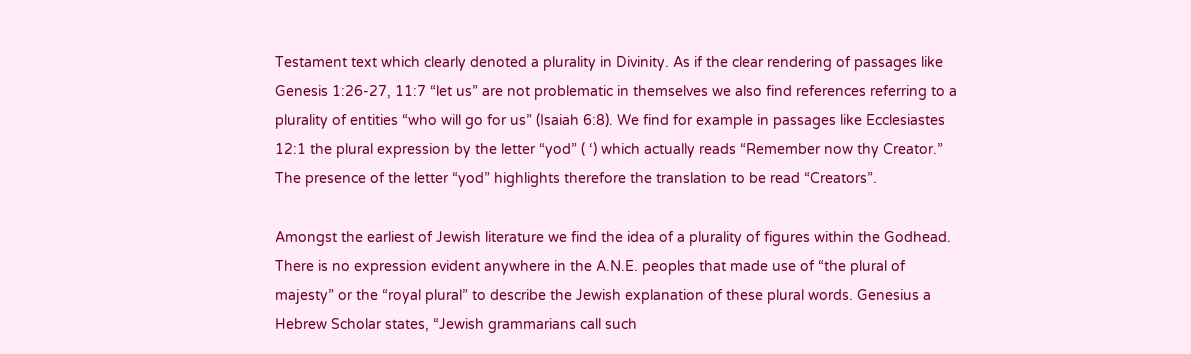Testament text which clearly denoted a plurality in Divinity. As if the clear rendering of passages like Genesis 1:26-27, 11:7 “let us” are not problematic in themselves we also find references referring to a plurality of entities “who will go for us” (Isaiah 6:8). We find for example in passages like Ecclesiastes 12:1 the plural expression by the letter “yod” ( ‘) which actually reads “Remember now thy Creator.” The presence of the letter “yod” highlights therefore the translation to be read “Creators”.

Amongst the earliest of Jewish literature we find the idea of a plurality of figures within the Godhead. There is no expression evident anywhere in the A.N.E. peoples that made use of “the plural of majesty” or the “royal plural” to describe the Jewish explanation of these plural words. Genesius a Hebrew Scholar states, “Jewish grammarians call such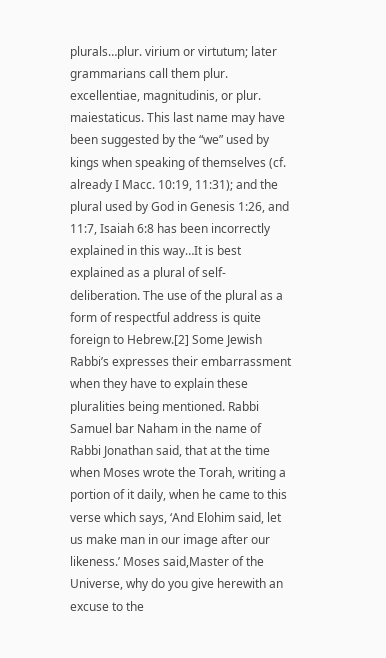plurals…plur. virium or virtutum; later grammarians call them plur. excellentiae, magnitudinis, or plur. maiestaticus. This last name may have been suggested by the “we” used by kings when speaking of themselves (cf. already I Macc. 10:19, 11:31); and the plural used by God in Genesis 1:26, and 11:7, Isaiah 6:8 has been incorrectly explained in this way…It is best explained as a plural of self-deliberation. The use of the plural as a form of respectful address is quite foreign to Hebrew.[2] Some Jewish Rabbi’s expresses their embarrassment when they have to explain these pluralities being mentioned. Rabbi Samuel bar Naham in the name of Rabbi Jonathan said, that at the time when Moses wrote the Torah, writing a portion of it daily, when he came to this verse which says, ‘And Elohim said, let us make man in our image after our likeness.’ Moses said,Master of the Universe, why do you give herewith an excuse to the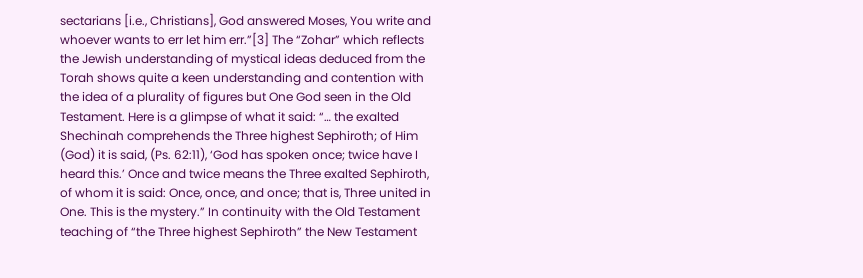sectarians [i.e., Christians], God answered Moses, You write and whoever wants to err let him err.”[3] The “Zohar” which reflects the Jewish understanding of mystical ideas deduced from the Torah shows quite a keen understanding and contention with the idea of a plurality of figures but One God seen in the Old Testament. Here is a glimpse of what it said: “… the exalted Shechinah comprehends the Three highest Sephiroth; of Him (God) it is said, (Ps. 62:11), ‘God has spoken once; twice have I heard this.’ Once and twice means the Three exalted Sephiroth, of whom it is said: Once, once, and once; that is, Three united in One. This is the mystery.” In continuity with the Old Testament teaching of “the Three highest Sephiroth” the New Testament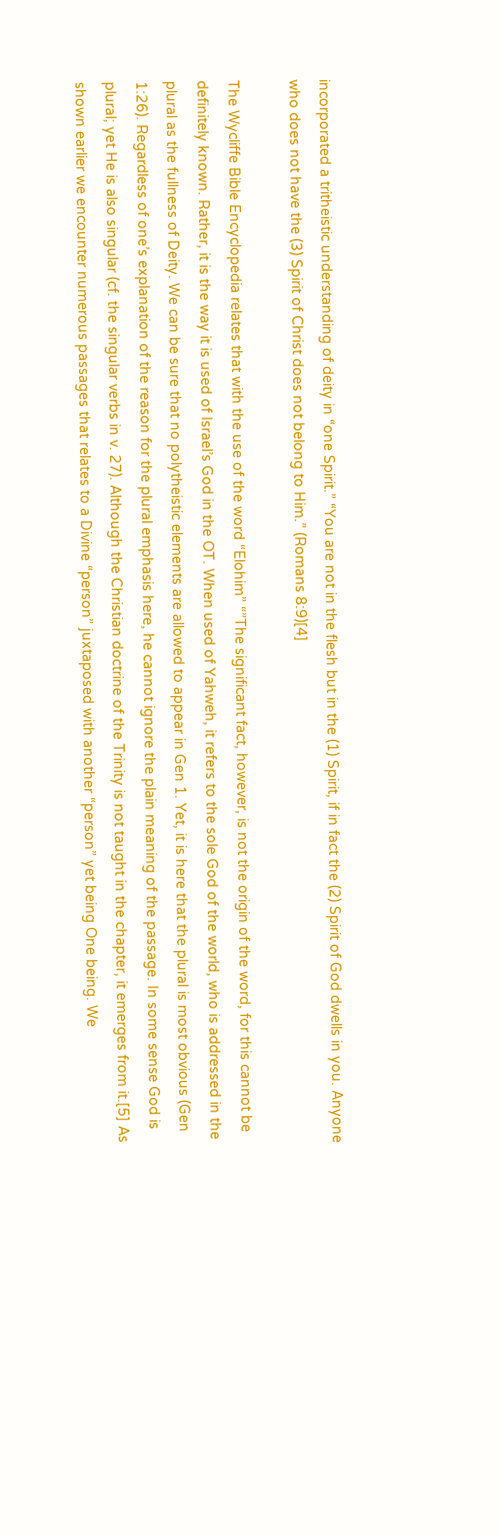incorporated a tritheistic understanding of deity in “one Spirit.” “You are not in the flesh but in the (1) Spirit, if in fact the (2) Spirit of God dwells in you. Anyone who does not have the (3) Spirit of Christ does not belong to Him.” (Romans 8:9)[4]

The Wycliffe Bible Encyclopedia relates that with the use of the word “Elohim” “”The significant fact, however, is not the origin of the word, for this cannot be definitely known. Rather, it is the way it is used of Israel’s God in the OT. When used of Yahweh, it refers to the sole God of the world, who is addressed in the plural as the fullness of Deity. We can be sure that no polytheistic elements are allowed to appear in Gen 1. Yet, it is here that the plural is most obvious (Gen 1:26). Regardless of one’s explanation of the reason for the plural emphasis here, he cannot ignore the plain meaning of the passage. In some sense God is plural; yet He is also singular (cf. the singular verbs in v. 27). Although the Christian doctrine of the Trinity is not taught in the chapter, it emerges from it.[5] As shown earlier we encounter numerous passages that relates to a Divine “person” juxtaposed with another “person” yet being One being. We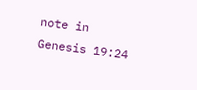note in Genesis 19:24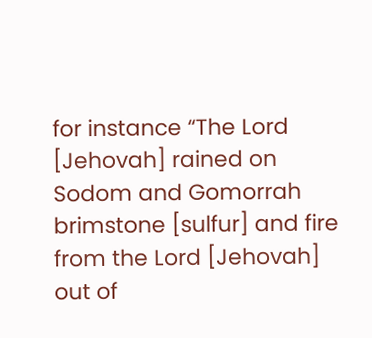for instance “The Lord [Jehovah] rained on Sodom and Gomorrah brimstone [sulfur] and fire from the Lord [Jehovah] out of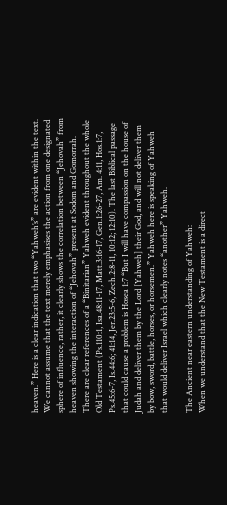heaven.” Here is a clear indication that two “Yahweh’s” are evident within the text. We cannot assume that the text merely emphasises the action from one designated sphere of influence, rather, it clearly shows the correlation between “Jehovah” from heaven showing the interaction of “Jehovah” present at Sodom and Gomorrah. There are clear references of a “Binitarian” Yahweh evident throughout the whole Old Testament (Ps.110:1, Isa.48:11-17, Matt.3:16-17, Gen.1:26-27, Am. 4:11, Hos.1:7, Ps.45:6-7, Is.44:6; 41:14, Jer.23:5-6, Zech.2:8-11, 10:12; 12:10). The last Biblical passage that could cause a problem is Hosea 1:7 “But I will have compassion on the house of Judah and deliver them by the Lord [Yahweh] their God, and will not deliver them by bow, sword, battle, horses, or horsemen.” Yahweh here is speaking of Yahweh that would deliver Israel which clearly notes “another” Yahweh.

The Ancient near eastern understanding of Yahweh:
When we understand that the New Testament is a direct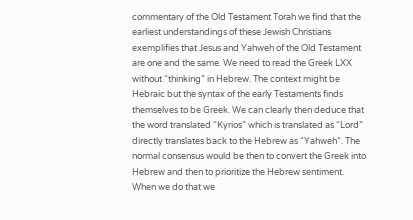commentary of the Old Testament Torah we find that the earliest understandings of these Jewish Christians exemplifies that Jesus and Yahweh of the Old Testament are one and the same. We need to read the Greek LXX without “thinking” in Hebrew. The context might be Hebraic but the syntax of the early Testaments finds themselves to be Greek. We can clearly then deduce that the word translated “Kyrios” which is translated as “Lord” directly translates back to the Hebrew as “Yahweh”. The normal consensus would be then to convert the Greek into Hebrew and then to prioritize the Hebrew sentiment. When we do that we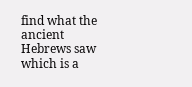find what the ancient Hebrews saw which is a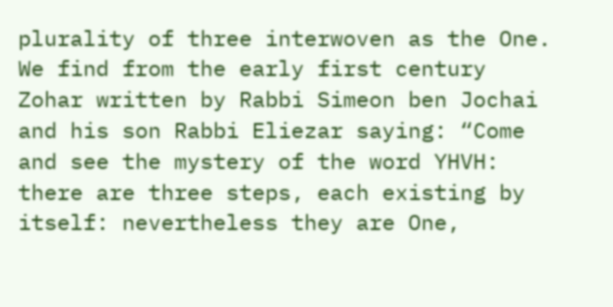plurality of three interwoven as the One. We find from the early first century Zohar written by Rabbi Simeon ben Jochai and his son Rabbi Eliezar saying: “Come and see the mystery of the word YHVH: there are three steps, each existing by itself: nevertheless they are One,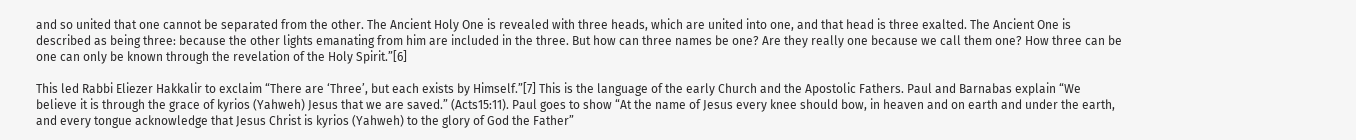and so united that one cannot be separated from the other. The Ancient Holy One is revealed with three heads, which are united into one, and that head is three exalted. The Ancient One is described as being three: because the other lights emanating from him are included in the three. But how can three names be one? Are they really one because we call them one? How three can be one can only be known through the revelation of the Holy Spirit.”[6]

This led Rabbi Eliezer Hakkalir to exclaim “There are ‘Three’, but each exists by Himself.”[7] This is the language of the early Church and the Apostolic Fathers. Paul and Barnabas explain “We believe it is through the grace of kyrios (Yahweh) Jesus that we are saved.” (Acts15:11). Paul goes to show “At the name of Jesus every knee should bow, in heaven and on earth and under the earth, and every tongue acknowledge that Jesus Christ is kyrios (Yahweh) to the glory of God the Father”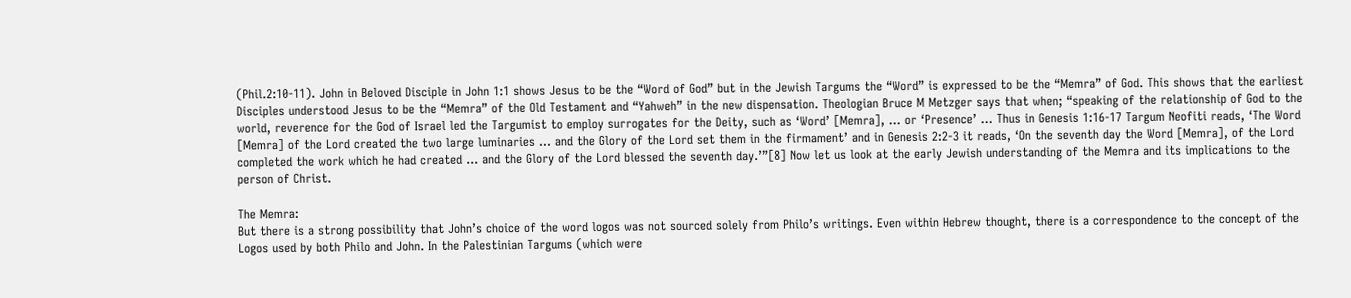(Phil.2:10-11). John in Beloved Disciple in John 1:1 shows Jesus to be the “Word of God” but in the Jewish Targums the “Word” is expressed to be the “Memra” of God. This shows that the earliest Disciples understood Jesus to be the “Memra” of the Old Testament and “Yahweh” in the new dispensation. Theologian Bruce M Metzger says that when; “speaking of the relationship of God to the world, reverence for the God of Israel led the Targumist to employ surrogates for the Deity, such as ‘Word’ [Memra], … or ‘Presence’ … Thus in Genesis 1:16-17 Targum Neofiti reads, ‘The Word [Memra] of the Lord created the two large luminaries … and the Glory of the Lord set them in the firmament’ and in Genesis 2:2-3 it reads, ‘On the seventh day the Word [Memra], of the Lord completed the work which he had created … and the Glory of the Lord blessed the seventh day.’”[8] Now let us look at the early Jewish understanding of the Memra and its implications to the person of Christ.

The Memra:
But there is a strong possibility that John’s choice of the word logos was not sourced solely from Philo’s writings. Even within Hebrew thought, there is a correspondence to the concept of the Logos used by both Philo and John. In the Palestinian Targums (which were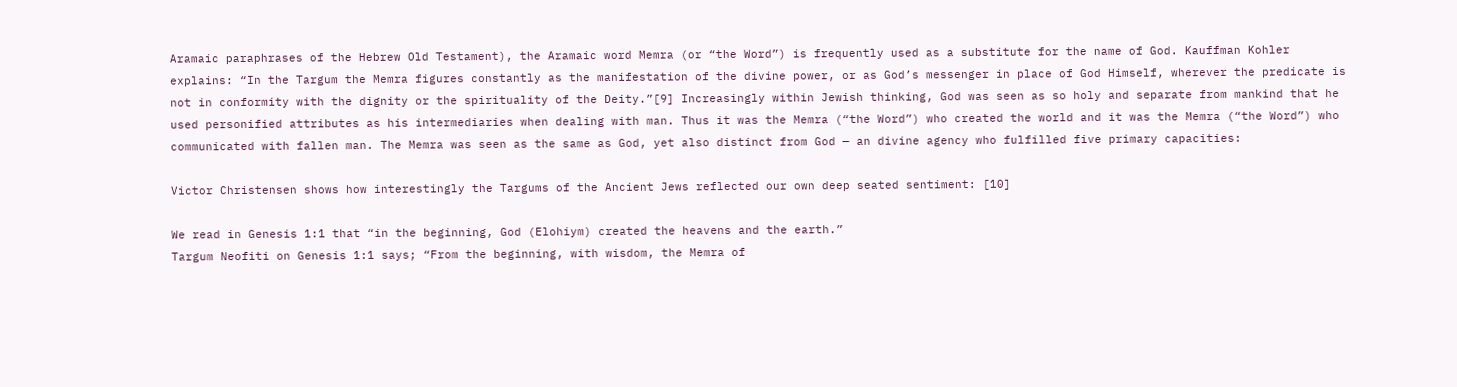Aramaic paraphrases of the Hebrew Old Testament), the Aramaic word Memra (or “the Word”) is frequently used as a substitute for the name of God. Kauffman Kohler explains: “In the Targum the Memra figures constantly as the manifestation of the divine power, or as God’s messenger in place of God Himself, wherever the predicate is not in conformity with the dignity or the spirituality of the Deity.”[9] Increasingly within Jewish thinking, God was seen as so holy and separate from mankind that he used personified attributes as his intermediaries when dealing with man. Thus it was the Memra (“the Word”) who created the world and it was the Memra (“the Word”) who communicated with fallen man. The Memra was seen as the same as God, yet also distinct from God — an divine agency who fulfilled five primary capacities:

Victor Christensen shows how interestingly the Targums of the Ancient Jews reflected our own deep seated sentiment: [10]

We read in Genesis 1:1 that “in the beginning, God (Elohiym) created the heavens and the earth.”
Targum Neofiti on Genesis 1:1 says; “From the beginning, with wisdom, the Memra of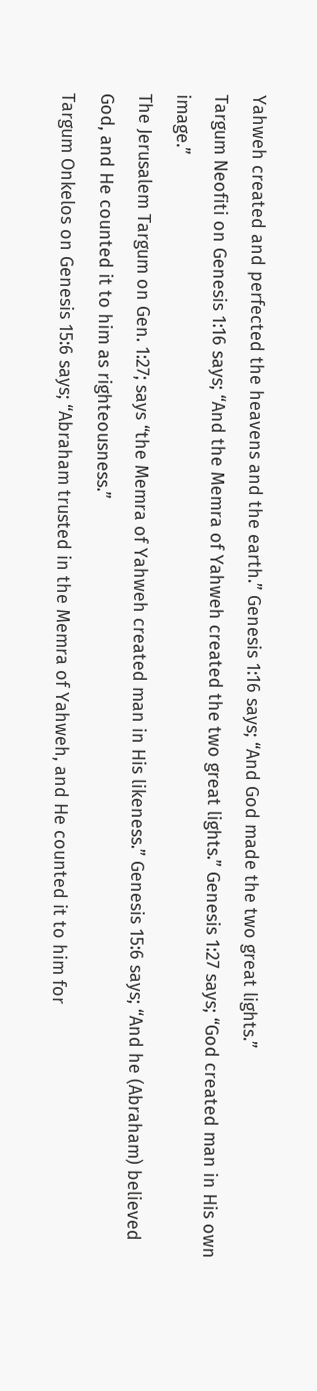Yahweh created and perfected the heavens and the earth.” Genesis 1:16 says; “And God made the two great lights.”
Targum Neofiti on Genesis 1:16 says; “And the Memra of Yahweh created the two great lights.” Genesis 1:27 says; “God created man in His own image.”
The Jerusalem Targum on Gen. 1:27; says “the Memra of Yahweh created man in His likeness.” Genesis 15:6 says; “And he (Abraham) believed God, and He counted it to him as righteousness.”
Targum Onkelos on Genesis 15:6 says; “Abraham trusted in the Memra of Yahweh, and He counted it to him for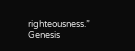righteousness.” Genesis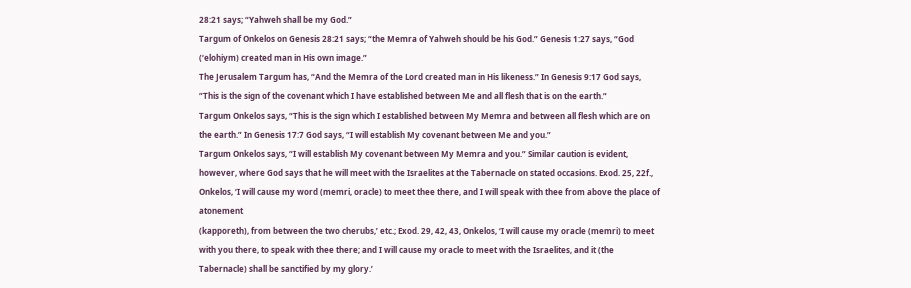28:21 says; “Yahweh shall be my God.”
Targum of Onkelos on Genesis 28:21 says; “the Memra of Yahweh should be his God.” Genesis 1:27 says, “God (‘elohiym) created man in His own image.”
The Jerusalem Targum has, “And the Memra of the Lord created man in His likeness.” In Genesis 9:17 God says, “This is the sign of the covenant which I have established between Me and all flesh that is on the earth.”
Targum Onkelos says, “This is the sign which I established between My Memra and between all flesh which are on the earth.” In Genesis 17:7 God says, “I will establish My covenant between Me and you.”
Targum Onkelos says, “I will establish My covenant between My Memra and you.” Similar caution is evident, however, where God says that he will meet with the Israelites at the Tabernacle on stated occasions. Exod. 25, 22f., Onkelos, ‘I will cause my word (memri, oracle) to meet thee there, and I will speak with thee from above the place of atonement
(kapporeth), from between the two cherubs,’ etc.; Exod. 29, 42, 43, Onkelos, ‘I will cause my oracle (memri) to meet with you there, to speak with thee there; and I will cause my oracle to meet with the Israelites, and it (the Tabernacle) shall be sanctified by my glory.’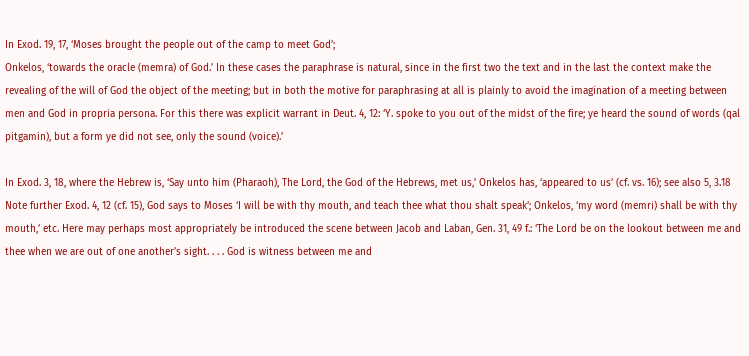In Exod. 19, 17, ‘Moses brought the people out of the camp to meet God’;
Onkelos, ‘towards the oracle (memra) of God.’ In these cases the paraphrase is natural, since in the first two the text and in the last the context make the revealing of the will of God the object of the meeting; but in both the motive for paraphrasing at all is plainly to avoid the imagination of a meeting between men and God in propria persona. For this there was explicit warrant in Deut. 4, 12: ‘Y. spoke to you out of the midst of the fire; ye heard the sound of words (qal pitgamin), but a form ye did not see, only the sound (voice).’

In Exod. 3, 18, where the Hebrew is, ‘Say unto him (Pharaoh), The Lord, the God of the Hebrews, met us,’ Onkelos has, ‘appeared to us’ (cf. vs. 16); see also 5, 3.18 Note further Exod. 4, 12 (cf. 15), God says to Moses ‘I will be with thy mouth, and teach thee what thou shalt speak’; Onkelos, ‘my word (memri) shall be with thy mouth,’ etc. Here may perhaps most appropriately be introduced the scene between Jacob and Laban, Gen. 31, 49 f.: ‘The Lord be on the lookout between me and thee when we are out of one another’s sight. . . . God is witness between me and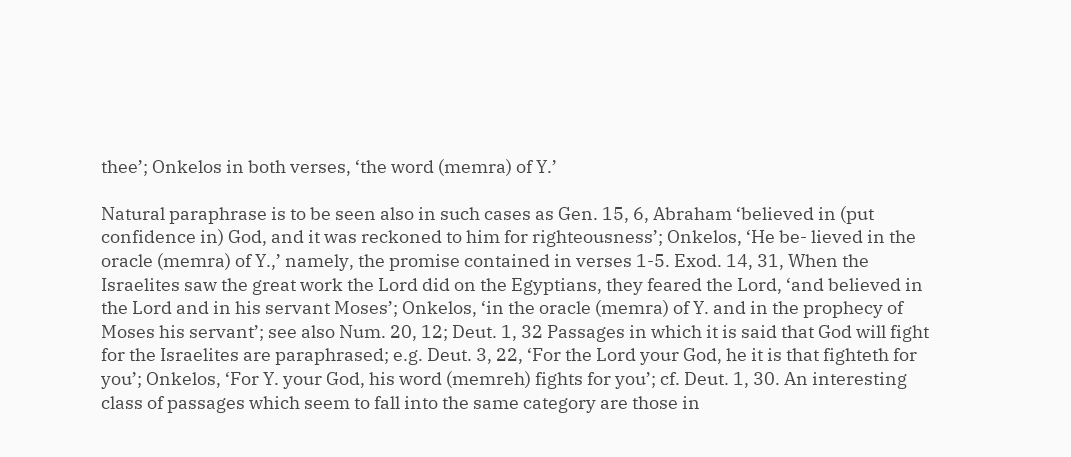thee’; Onkelos in both verses, ‘the word (memra) of Y.’

Natural paraphrase is to be seen also in such cases as Gen. 15, 6, Abraham ‘believed in (put confidence in) God, and it was reckoned to him for righteousness’; Onkelos, ‘He be- lieved in the oracle (memra) of Y.,’ namely, the promise contained in verses 1-5. Exod. 14, 31, When the Israelites saw the great work the Lord did on the Egyptians, they feared the Lord, ‘and believed in the Lord and in his servant Moses’; Onkelos, ‘in the oracle (memra) of Y. and in the prophecy of Moses his servant’; see also Num. 20, 12; Deut. 1, 32 Passages in which it is said that God will fight for the Israelites are paraphrased; e.g. Deut. 3, 22, ‘For the Lord your God, he it is that fighteth for you’; Onkelos, ‘For Y. your God, his word (memreh) fights for you’; cf. Deut. 1, 30. An interesting class of passages which seem to fall into the same category are those in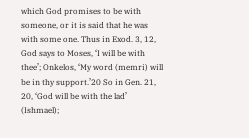which God promises to be with someone, or it is said that he was with some one. Thus in Exod. 3, 12, God says to Moses, ‘I will be with thee’; Onkelos, ‘My word (memri) will be in thy support.’20 So in Gen. 21, 20, ‘God will be with the lad’ (Ishmael);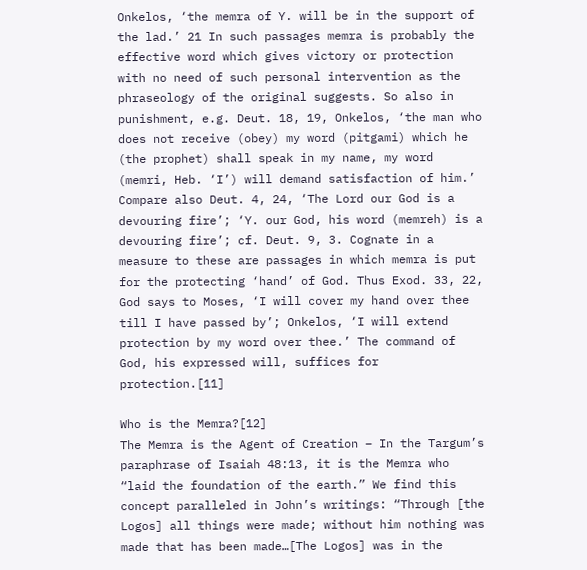Onkelos, ‘the memra of Y. will be in the support of the lad.’ 21 In such passages memra is probably the effective word which gives victory or protection with no need of such personal intervention as the phraseology of the original suggests. So also in punishment, e.g. Deut. 18, 19, Onkelos, ‘the man who does not receive (obey) my word (pitgami) which he (the prophet) shall speak in my name, my word (memri, Heb. ‘I’) will demand satisfaction of him.’ Compare also Deut. 4, 24, ‘The Lord our God is a devouring fire’; ‘Y. our God, his word (memreh) is a devouring fire’; cf. Deut. 9, 3. Cognate in a measure to these are passages in which memra is put for the protecting ‘hand’ of God. Thus Exod. 33, 22, God says to Moses, ‘I will cover my hand over thee till I have passed by’; Onkelos, ‘I will extend protection by my word over thee.’ The command of God, his expressed will, suffices for protection.[11]

Who is the Memra?[12]
The Memra is the Agent of Creation – In the Targum’s paraphrase of Isaiah 48:13, it is the Memra who “laid the foundation of the earth.” We find this concept paralleled in John’s writings: “Through [the Logos] all things were made; without him nothing was made that has been made…[The Logos] was in the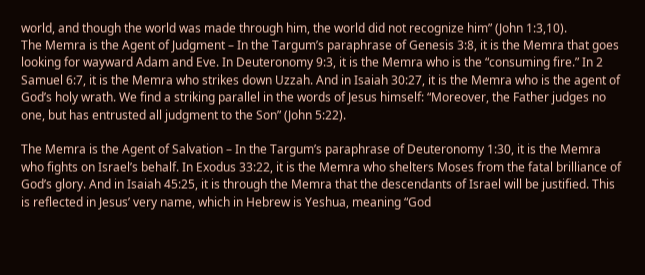world, and though the world was made through him, the world did not recognize him” (John 1:3,10).
The Memra is the Agent of Judgment – In the Targum’s paraphrase of Genesis 3:8, it is the Memra that goes looking for wayward Adam and Eve. In Deuteronomy 9:3, it is the Memra who is the “consuming fire.” In 2 Samuel 6:7, it is the Memra who strikes down Uzzah. And in Isaiah 30:27, it is the Memra who is the agent of God’s holy wrath. We find a striking parallel in the words of Jesus himself: “Moreover, the Father judges no one, but has entrusted all judgment to the Son” (John 5:22).

The Memra is the Agent of Salvation – In the Targum’s paraphrase of Deuteronomy 1:30, it is the Memra who fights on Israel’s behalf. In Exodus 33:22, it is the Memra who shelters Moses from the fatal brilliance of God’s glory. And in Isaiah 45:25, it is through the Memra that the descendants of Israel will be justified. This is reflected in Jesus’ very name, which in Hebrew is Yeshua, meaning “God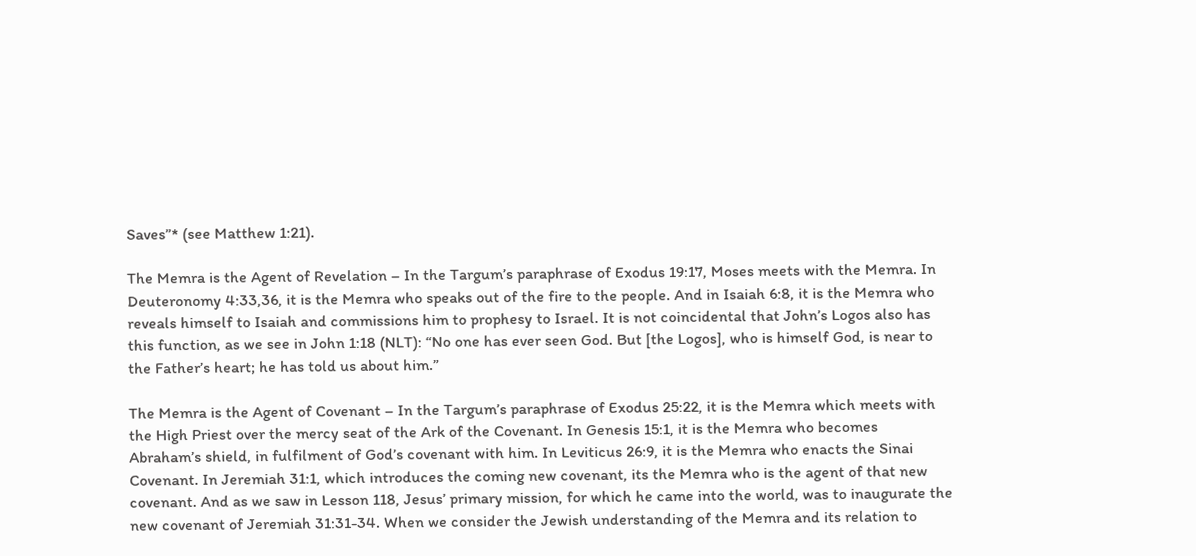Saves”* (see Matthew 1:21).

The Memra is the Agent of Revelation – In the Targum’s paraphrase of Exodus 19:17, Moses meets with the Memra. In Deuteronomy 4:33,36, it is the Memra who speaks out of the fire to the people. And in Isaiah 6:8, it is the Memra who reveals himself to Isaiah and commissions him to prophesy to Israel. It is not coincidental that John’s Logos also has this function, as we see in John 1:18 (NLT): “No one has ever seen God. But [the Logos], who is himself God, is near to the Father’s heart; he has told us about him.”

The Memra is the Agent of Covenant – In the Targum’s paraphrase of Exodus 25:22, it is the Memra which meets with the High Priest over the mercy seat of the Ark of the Covenant. In Genesis 15:1, it is the Memra who becomes Abraham’s shield, in fulfilment of God’s covenant with him. In Leviticus 26:9, it is the Memra who enacts the Sinai Covenant. In Jeremiah 31:1, which introduces the coming new covenant, its the Memra who is the agent of that new covenant. And as we saw in Lesson 118, Jesus’ primary mission, for which he came into the world, was to inaugurate the new covenant of Jeremiah 31:31-34. When we consider the Jewish understanding of the Memra and its relation to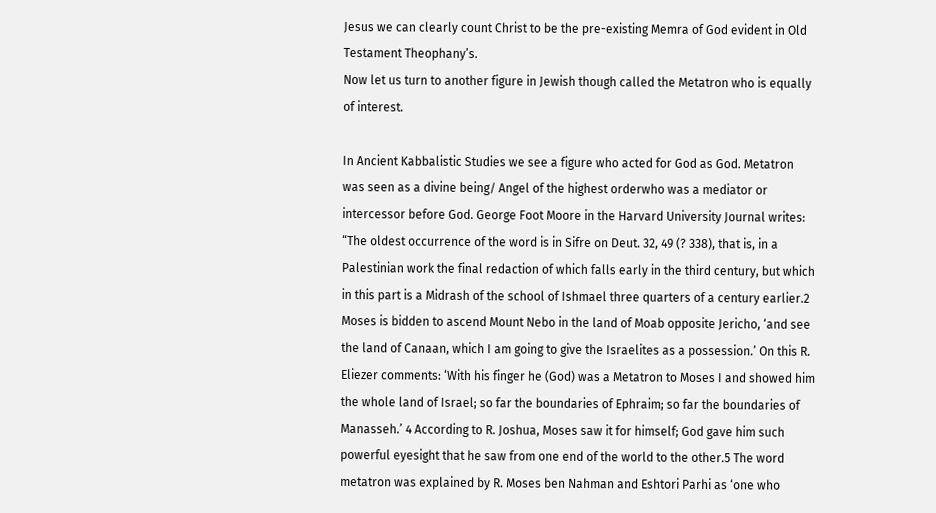Jesus we can clearly count Christ to be the pre-existing Memra of God evident in Old Testament Theophany’s.
Now let us turn to another figure in Jewish though called the Metatron who is equally of interest.

In Ancient Kabbalistic Studies we see a figure who acted for God as God. Metatron was seen as a divine being/ Angel of the highest orderwho was a mediator or intercessor before God. George Foot Moore in the Harvard University Journal writes: “The oldest occurrence of the word is in Sifre on Deut. 32, 49 (? 338), that is, in a Palestinian work the final redaction of which falls early in the third century, but which in this part is a Midrash of the school of Ishmael three quarters of a century earlier.2 Moses is bidden to ascend Mount Nebo in the land of Moab opposite Jericho, ‘and see the land of Canaan, which I am going to give the Israelites as a possession.’ On this R. Eliezer comments: ‘With his finger he (God) was a Metatron to Moses I and showed him the whole land of Israel; so far the boundaries of Ephraim; so far the boundaries of Manasseh.’ 4 According to R. Joshua, Moses saw it for himself; God gave him such powerful eyesight that he saw from one end of the world to the other.5 The word metatron was explained by R. Moses ben Nahman and Eshtori Parhi as ‘one who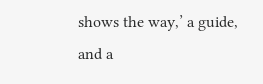shows the way,’ a guide, and a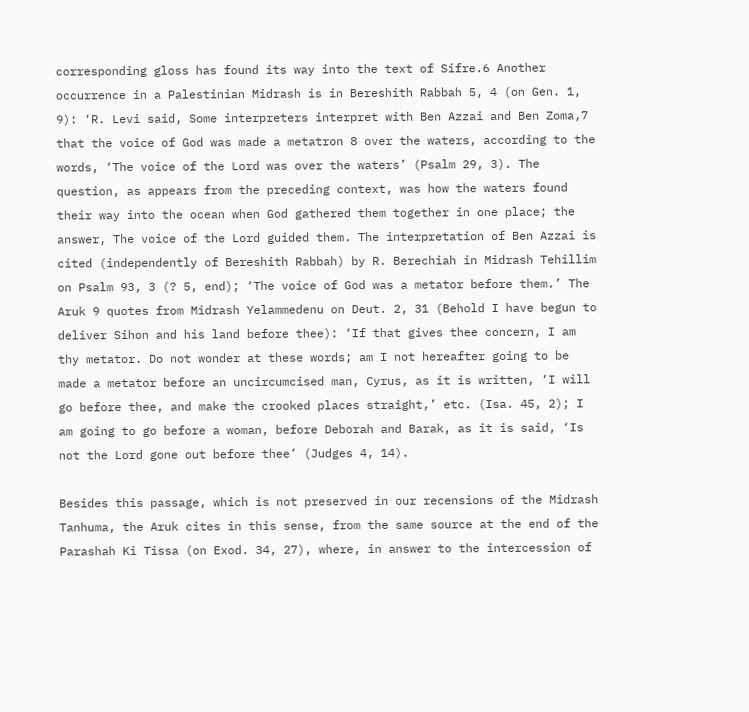corresponding gloss has found its way into the text of Sifre.6 Another occurrence in a Palestinian Midrash is in Bereshith Rabbah 5, 4 (on Gen. 1, 9): ‘R. Levi said, Some interpreters interpret with Ben Azzai and Ben Zoma,7 that the voice of God was made a metatron 8 over the waters, according to the words, ‘The voice of the Lord was over the waters’ (Psalm 29, 3). The question, as appears from the preceding context, was how the waters found their way into the ocean when God gathered them together in one place; the answer, The voice of the Lord guided them. The interpretation of Ben Azzai is cited (independently of Bereshith Rabbah) by R. Berechiah in Midrash Tehillim on Psalm 93, 3 (? 5, end); ‘The voice of God was a metator before them.’ The Aruk 9 quotes from Midrash Yelammedenu on Deut. 2, 31 (Behold I have begun to deliver Sihon and his land before thee): ‘If that gives thee concern, I am thy metator. Do not wonder at these words; am I not hereafter going to be made a metator before an uncircumcised man, Cyrus, as it is written, ‘I will go before thee, and make the crooked places straight,’ etc. (Isa. 45, 2); I am going to go before a woman, before Deborah and Barak, as it is said, ‘Is not the Lord gone out before thee’ (Judges 4, 14).

Besides this passage, which is not preserved in our recensions of the Midrash Tanhuma, the Aruk cites in this sense, from the same source at the end of the Parashah Ki Tissa (on Exod. 34, 27), where, in answer to the intercession of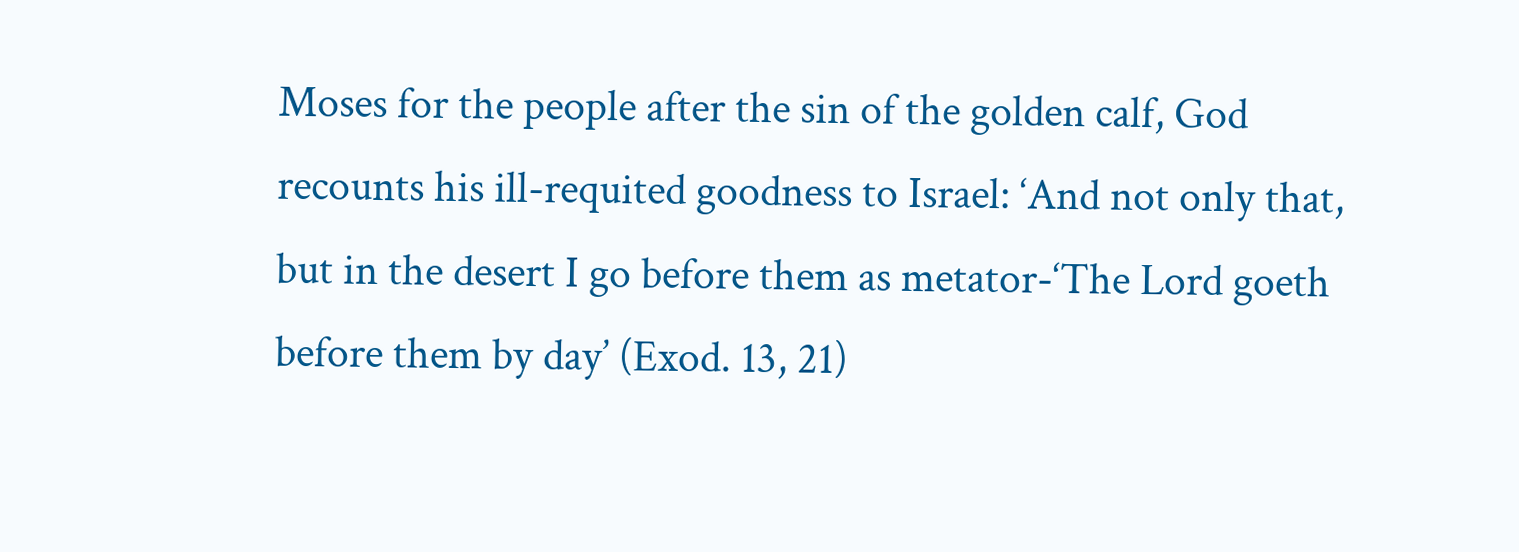Moses for the people after the sin of the golden calf, God recounts his ill-requited goodness to Israel: ‘And not only that, but in the desert I go before them as metator-‘The Lord goeth before them by day’ (Exod. 13, 21)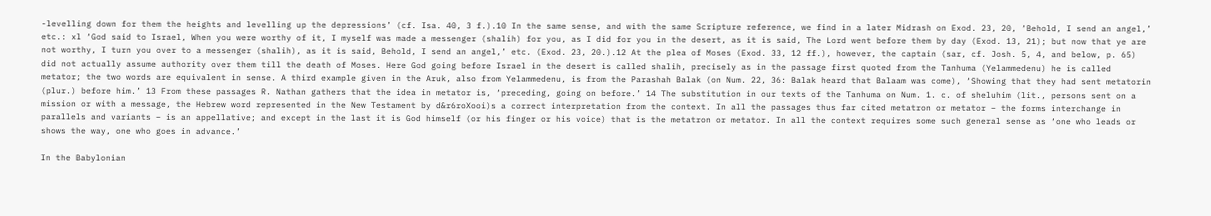-levelling down for them the heights and levelling up the depressions’ (cf. Isa. 40, 3 f.).10 In the same sense, and with the same Scripture reference, we find in a later Midrash on Exod. 23, 20, ‘Behold, I send an angel,’ etc.: xl ‘God said to Israel, When you were worthy of it, I myself was made a messenger (shalih) for you, as I did for you in the desert, as it is said, The Lord went before them by day (Exod. 13, 21); but now that ye are not worthy, I turn you over to a messenger (shalih), as it is said, Behold, I send an angel,’ etc. (Exod. 23, 20.).12 At the plea of Moses (Exod. 33, 12 ff.), however, the captain (sar, cf. Josh. 5, 4, and below, p. 65) did not actually assume authority over them till the death of Moses. Here God going before Israel in the desert is called shalih, precisely as in the passage first quoted from the Tanhuma (Yelammedenu) he is called metator; the two words are equivalent in sense. A third example given in the Aruk, also from Yelammedenu, is from the Parashah Balak (on Num. 22, 36: Balak heard that Balaam was come), ‘Showing that they had sent metatorin (plur.) before him.’ 13 From these passages R. Nathan gathers that the idea in metator is, ‘preceding, going on before.’ 14 The substitution in our texts of the Tanhuma on Num. 1. c. of sheluhim (lit., persons sent on a mission or with a message, the Hebrew word represented in the New Testament by d&r6roXooi)s a correct interpretation from the context. In all the passages thus far cited metatron or metator – the forms interchange in parallels and variants – is an appellative; and except in the last it is God himself (or his finger or his voice) that is the metatron or metator. In all the context requires some such general sense as ‘one who leads or shows the way, one who goes in advance.’

In the Babylonian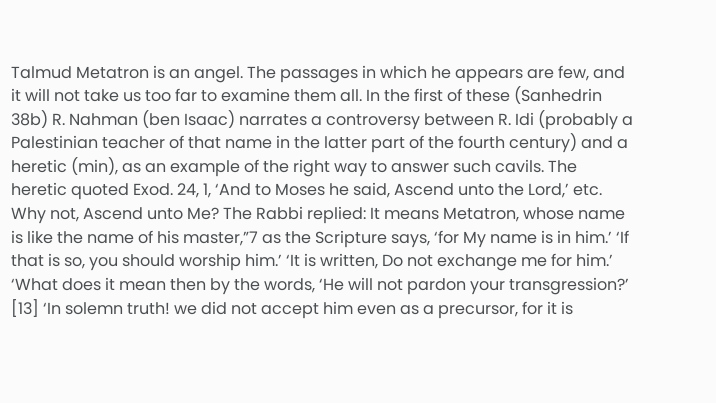Talmud Metatron is an angel. The passages in which he appears are few, and it will not take us too far to examine them all. In the first of these (Sanhedrin 38b) R. Nahman (ben Isaac) narrates a controversy between R. Idi (probably a Palestinian teacher of that name in the latter part of the fourth century) and a heretic (min), as an example of the right way to answer such cavils. The heretic quoted Exod. 24, 1, ‘And to Moses he said, Ascend unto the Lord,’ etc. Why not, Ascend unto Me? The Rabbi replied: It means Metatron, whose name is like the name of his master,”7 as the Scripture says, ‘for My name is in him.’ ‘If that is so, you should worship him.’ ‘It is written, Do not exchange me for him.’ ‘What does it mean then by the words, ‘He will not pardon your transgression?’ [13] ‘In solemn truth! we did not accept him even as a precursor, for it is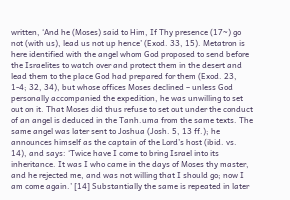written, ‘And he (Moses) said to Him, If Thy presence (17~) go not (with us), lead us not up hence’ (Exod. 33, 15). Metatron is here identified with the angel whom God proposed to send before the Israelites to watch over and protect them in the desert and lead them to the place God had prepared for them (Exod. 23, 1-4; 32, 34), but whose offices Moses declined – unless God personally accompanied the expedition, he was unwilling to set out on it. That Moses did thus refuse to set out under the conduct of an angel is deduced in the Tanh.uma from the same texts. The same angel was later sent to Joshua (Josh. 5, 13 ff.); he announces himself as the captain of the Lord’s host (ibid. vs. 14), and says: ‘Twice have I come to bring Israel into its inheritance. It was I who came in the days of Moses thy master, and he rejected me, and was not willing that I should go; now I am come again.’ [14] Substantially the same is repeated in later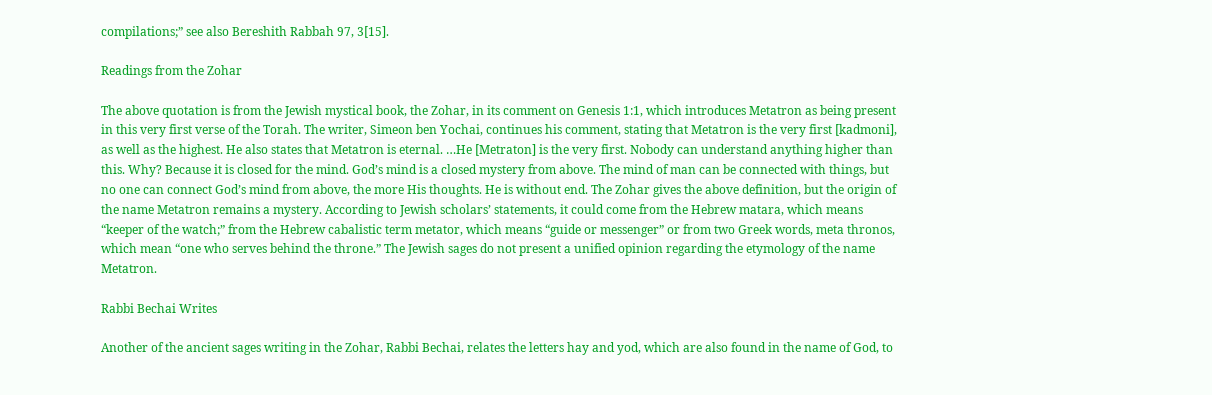compilations;” see also Bereshith Rabbah 97, 3[15].

Readings from the Zohar

The above quotation is from the Jewish mystical book, the Zohar, in its comment on Genesis 1:1, which introduces Metatron as being present in this very first verse of the Torah. The writer, Simeon ben Yochai, continues his comment, stating that Metatron is the very first [kadmoni], as well as the highest. He also states that Metatron is eternal. …He [Metraton] is the very first. Nobody can understand anything higher than this. Why? Because it is closed for the mind. God’s mind is a closed mystery from above. The mind of man can be connected with things, but no one can connect God’s mind from above, the more His thoughts. He is without end. The Zohar gives the above definition, but the origin of the name Metatron remains a mystery. According to Jewish scholars’ statements, it could come from the Hebrew matara, which means “keeper of the watch;” from the Hebrew cabalistic term metator, which means “guide or messenger” or from two Greek words, meta thronos, which mean “one who serves behind the throne.” The Jewish sages do not present a unified opinion regarding the etymology of the name Metatron.

Rabbi Bechai Writes

Another of the ancient sages writing in the Zohar, Rabbi Bechai, relates the letters hay and yod, which are also found in the name of God, to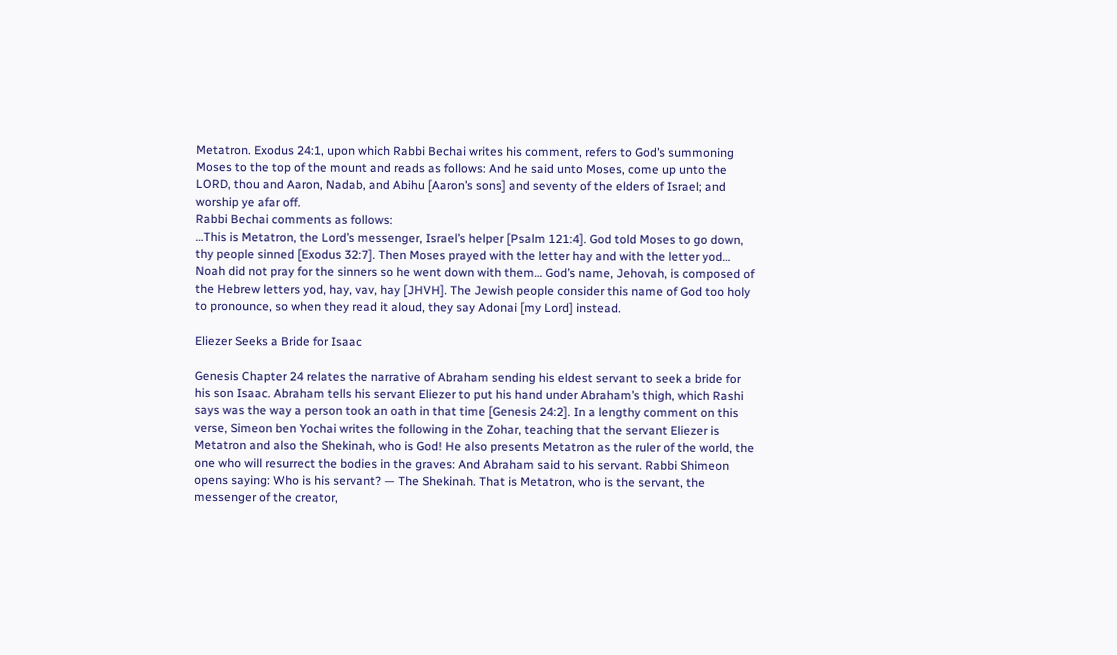Metatron. Exodus 24:1, upon which Rabbi Bechai writes his comment, refers to God’s summoning Moses to the top of the mount and reads as follows: And he said unto Moses, come up unto the LORD, thou and Aaron, Nadab, and Abihu [Aaron’s sons] and seventy of the elders of Israel; and worship ye afar off.
Rabbi Bechai comments as follows:
…This is Metatron, the Lord’s messenger, Israel’s helper [Psalm 121:4]. God told Moses to go down, thy people sinned [Exodus 32:7]. Then Moses prayed with the letter hay and with the letter yod… Noah did not pray for the sinners so he went down with them… God’s name, Jehovah, is composed of the Hebrew letters yod, hay, vav, hay [JHVH]. The Jewish people consider this name of God too holy to pronounce, so when they read it aloud, they say Adonai [my Lord] instead.

Eliezer Seeks a Bride for Isaac

Genesis Chapter 24 relates the narrative of Abraham sending his eldest servant to seek a bride for his son Isaac. Abraham tells his servant Eliezer to put his hand under Abraham’s thigh, which Rashi says was the way a person took an oath in that time [Genesis 24:2]. In a lengthy comment on this verse, Simeon ben Yochai writes the following in the Zohar, teaching that the servant Eliezer is Metatron and also the Shekinah, who is God! He also presents Metatron as the ruler of the world, the one who will resurrect the bodies in the graves: And Abraham said to his servant. Rabbi Shimeon opens saying: Who is his servant? — The Shekinah. That is Metatron, who is the servant, the messenger of the creator,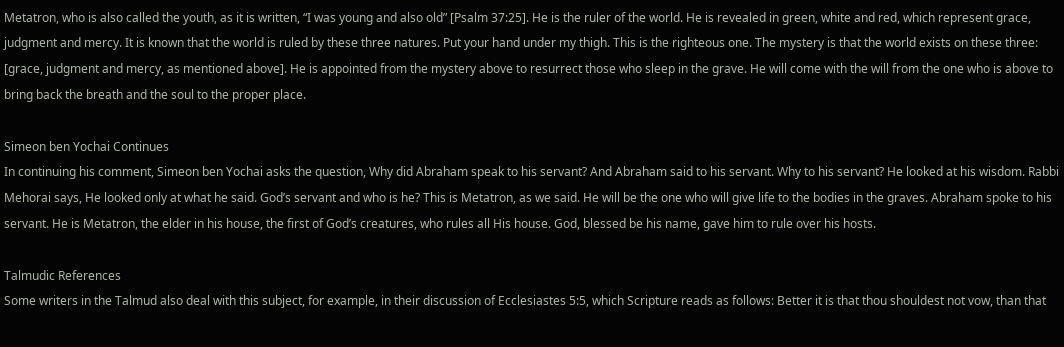Metatron, who is also called the youth, as it is written, “I was young and also old” [Psalm 37:25]. He is the ruler of the world. He is revealed in green, white and red, which represent grace, judgment and mercy. It is known that the world is ruled by these three natures. Put your hand under my thigh. This is the righteous one. The mystery is that the world exists on these three: [grace, judgment and mercy, as mentioned above]. He is appointed from the mystery above to resurrect those who sleep in the grave. He will come with the will from the one who is above to bring back the breath and the soul to the proper place.

Simeon ben Yochai Continues
In continuing his comment, Simeon ben Yochai asks the question, Why did Abraham speak to his servant? And Abraham said to his servant. Why to his servant? He looked at his wisdom. Rabbi Mehorai says, He looked only at what he said. God’s servant and who is he? This is Metatron, as we said. He will be the one who will give life to the bodies in the graves. Abraham spoke to his servant. He is Metatron, the elder in his house, the first of God’s creatures, who rules all His house. God, blessed be his name, gave him to rule over his hosts.

Talmudic References
Some writers in the Talmud also deal with this subject, for example, in their discussion of Ecclesiastes 5:5, which Scripture reads as follows: Better it is that thou shouldest not vow, than that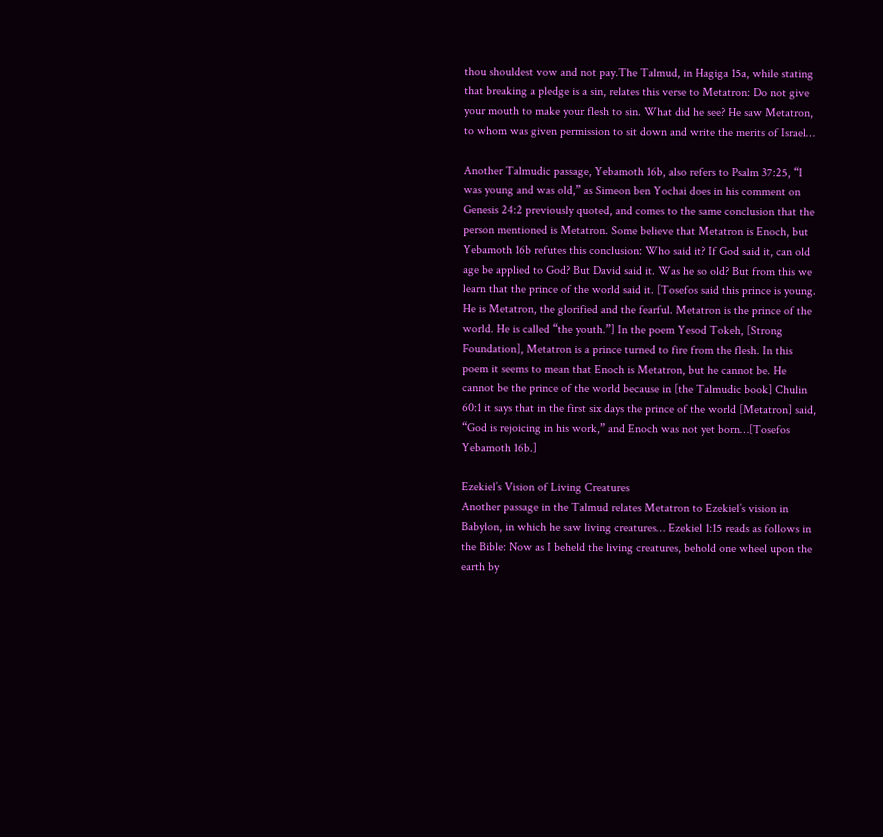thou shouldest vow and not pay.The Talmud, in Hagiga 15a, while stating that breaking a pledge is a sin, relates this verse to Metatron: Do not give your mouth to make your flesh to sin. What did he see? He saw Metatron, to whom was given permission to sit down and write the merits of Israel…

Another Talmudic passage, Yebamoth 16b, also refers to Psalm 37:25, “I was young and was old,” as Simeon ben Yochai does in his comment on Genesis 24:2 previously quoted, and comes to the same conclusion that the person mentioned is Metatron. Some believe that Metatron is Enoch, but Yebamoth 16b refutes this conclusion: Who said it? If God said it, can old age be applied to God? But David said it. Was he so old? But from this we learn that the prince of the world said it. [Tosefos said this prince is young. He is Metatron, the glorified and the fearful. Metatron is the prince of the world. He is called “the youth.”] In the poem Yesod Tokeh, [Strong Foundation], Metatron is a prince turned to fire from the flesh. In this poem it seems to mean that Enoch is Metatron, but he cannot be. He cannot be the prince of the world because in [the Talmudic book] Chulin 60:1 it says that in the first six days the prince of the world [Metatron] said, “God is rejoicing in his work,” and Enoch was not yet born…[Tosefos Yebamoth 16b.]

Ezekiel’s Vision of Living Creatures
Another passage in the Talmud relates Metatron to Ezekiel’s vision in Babylon, in which he saw living creatures… Ezekiel 1:15 reads as follows in the Bible: Now as I beheld the living creatures, behold one wheel upon the earth by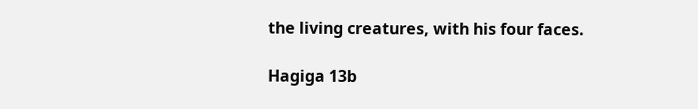the living creatures, with his four faces.

Hagiga 13b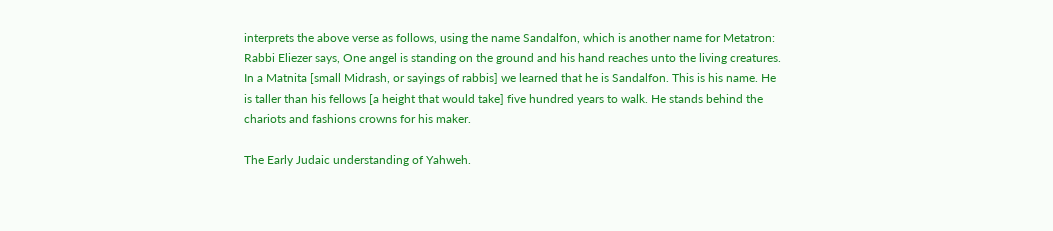interprets the above verse as follows, using the name Sandalfon, which is another name for Metatron:
Rabbi Eliezer says, One angel is standing on the ground and his hand reaches unto the living creatures. In a Matnita [small Midrash, or sayings of rabbis] we learned that he is Sandalfon. This is his name. He is taller than his fellows [a height that would take] five hundred years to walk. He stands behind the chariots and fashions crowns for his maker.

The Early Judaic understanding of Yahweh.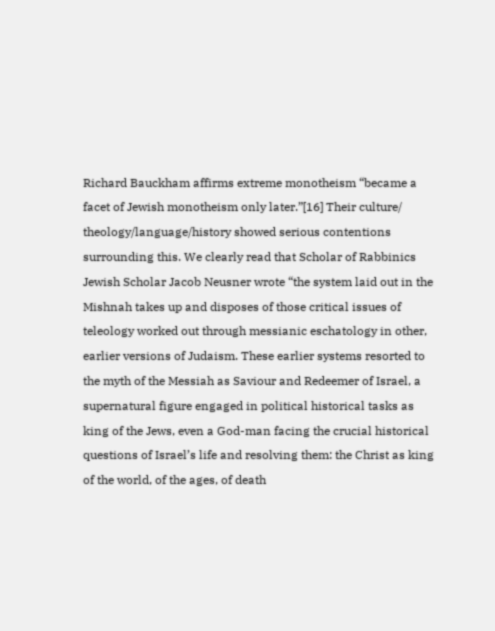Richard Bauckham affirms extreme monotheism “became a facet of Jewish monotheism only later.”[16] Their culture/ theology/language/history showed serious contentions surrounding this. We clearly read that Scholar of Rabbinics Jewish Scholar Jacob Neusner wrote “the system laid out in the Mishnah takes up and disposes of those critical issues of teleology worked out through messianic eschatology in other, earlier versions of Judaism. These earlier systems resorted to the myth of the Messiah as Saviour and Redeemer of Israel, a supernatural figure engaged in political historical tasks as king of the Jews, even a God-man facing the crucial historical questions of Israel’s life and resolving them: the Christ as king of the world, of the ages, of death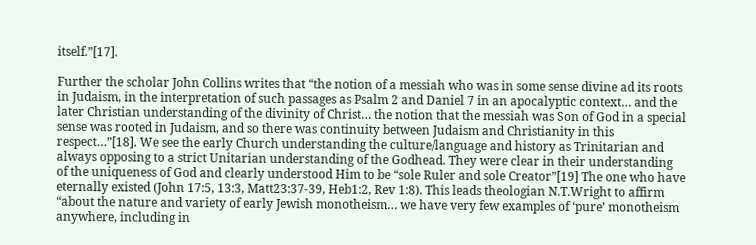itself.”[17].

Further the scholar John Collins writes that “the notion of a messiah who was in some sense divine ad its roots in Judaism, in the interpretation of such passages as Psalm 2 and Daniel 7 in an apocalyptic context… and the later Christian understanding of the divinity of Christ… the notion that the messiah was Son of God in a special sense was rooted in Judaism, and so there was continuity between Judaism and Christianity in this respect…”[18]. We see the early Church understanding the culture/language and history as Trinitarian and always opposing to a strict Unitarian understanding of the Godhead. They were clear in their understanding of the uniqueness of God and clearly understood Him to be “sole Ruler and sole Creator”[19] The one who have eternally existed (John 17:5, 13:3, Matt23:37-39, Heb1:2, Rev 1:8). This leads theologian N.T.Wright to affirm “about the nature and variety of early Jewish monotheism… we have very few examples of ‘pure’ monotheism anywhere, including in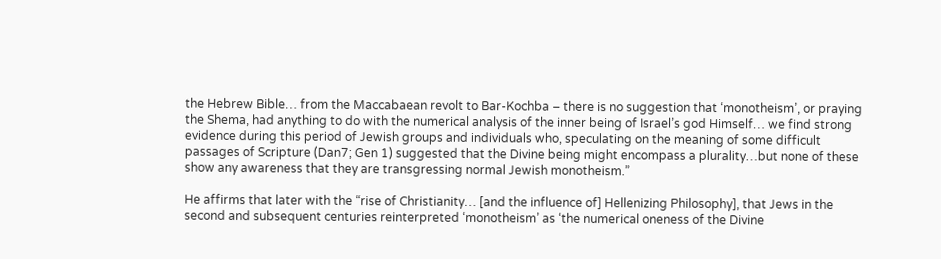the Hebrew Bible… from the Maccabaean revolt to Bar-Kochba – there is no suggestion that ‘monotheism’, or praying the Shema, had anything to do with the numerical analysis of the inner being of Israel’s god Himself… we find strong evidence during this period of Jewish groups and individuals who, speculating on the meaning of some difficult passages of Scripture (Dan7; Gen 1) suggested that the Divine being might encompass a plurality…but none of these show any awareness that they are transgressing normal Jewish monotheism.”

He affirms that later with the “rise of Christianity… [and the influence of] Hellenizing Philosophy], that Jews in the second and subsequent centuries reinterpreted ‘monotheism’ as ‘the numerical oneness of the Divine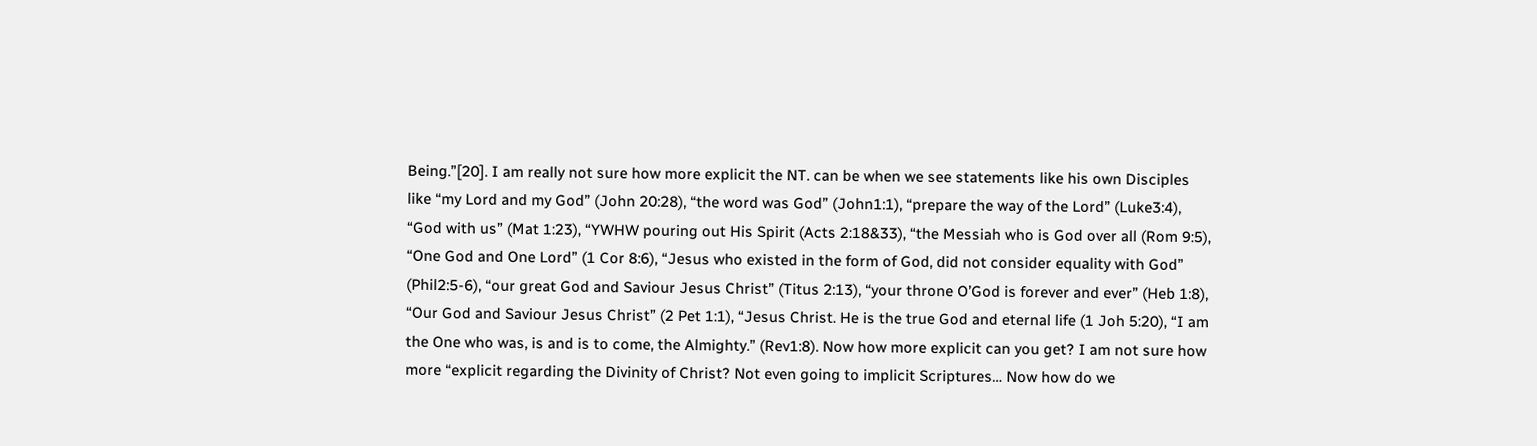Being.”[20]. I am really not sure how more explicit the NT. can be when we see statements like his own Disciples like “my Lord and my God” (John 20:28), “the word was God” (John1:1), “prepare the way of the Lord” (Luke3:4), “God with us” (Mat 1:23), “YWHW pouring out His Spirit (Acts 2:18&33), “the Messiah who is God over all (Rom 9:5), “One God and One Lord” (1 Cor 8:6), “Jesus who existed in the form of God, did not consider equality with God” (Phil2:5-6), “our great God and Saviour Jesus Christ” (Titus 2:13), “your throne O’God is forever and ever” (Heb 1:8), “Our God and Saviour Jesus Christ” (2 Pet 1:1), “Jesus Christ. He is the true God and eternal life (1 Joh 5:20), “I am the One who was, is and is to come, the Almighty.” (Rev1:8). Now how more explicit can you get? I am not sure how more “explicit regarding the Divinity of Christ? Not even going to implicit Scriptures… Now how do we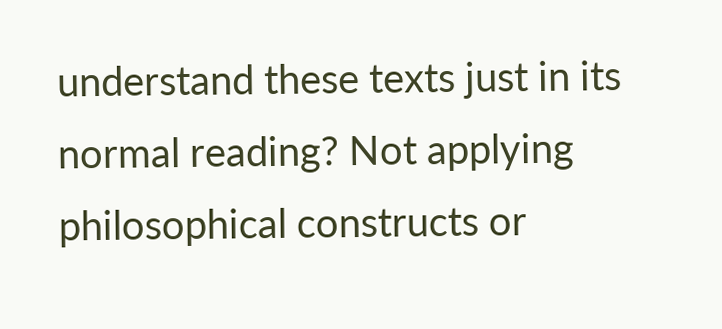understand these texts just in its normal reading? Not applying philosophical constructs or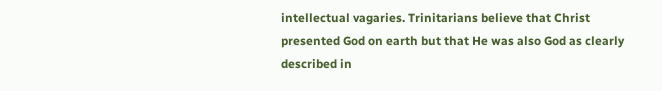intellectual vagaries. Trinitarians believe that Christ presented God on earth but that He was also God as clearly described in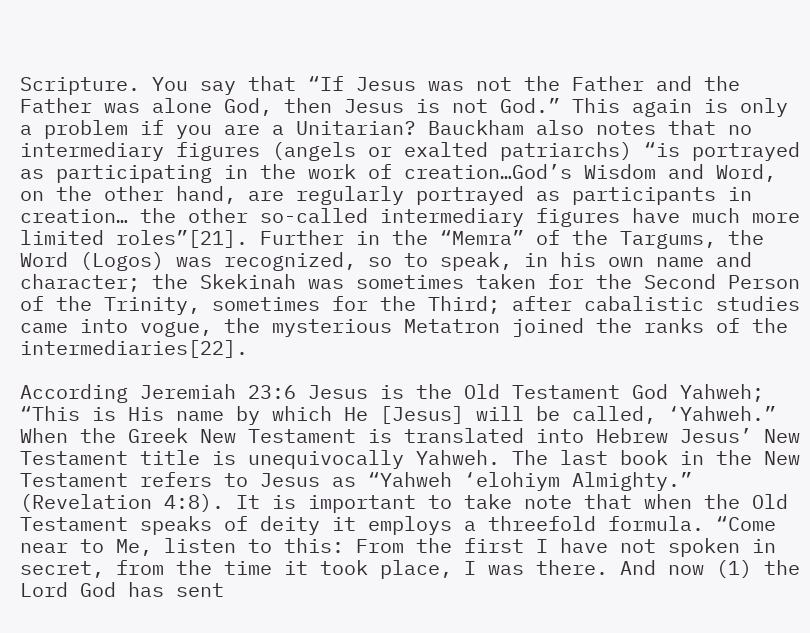Scripture. You say that “If Jesus was not the Father and the Father was alone God, then Jesus is not God.” This again is only a problem if you are a Unitarian? Bauckham also notes that no intermediary figures (angels or exalted patriarchs) “is portrayed as participating in the work of creation…God’s Wisdom and Word, on the other hand, are regularly portrayed as participants in creation… the other so-called intermediary figures have much more limited roles”[21]. Further in the “Memra” of the Targums, the Word (Logos) was recognized, so to speak, in his own name and character; the Skekinah was sometimes taken for the Second Person of the Trinity, sometimes for the Third; after cabalistic studies came into vogue, the mysterious Metatron joined the ranks of the intermediaries[22].

According Jeremiah 23:6 Jesus is the Old Testament God Yahweh; “This is His name by which He [Jesus] will be called, ‘Yahweh.” When the Greek New Testament is translated into Hebrew Jesus’ New Testament title is unequivocally Yahweh. The last book in the New Testament refers to Jesus as “Yahweh ‘elohiym Almighty.” (Revelation 4:8). It is important to take note that when the Old Testament speaks of deity it employs a threefold formula. “Come near to Me, listen to this: From the first I have not spoken in secret, from the time it took place, I was there. And now (1) the Lord God has sent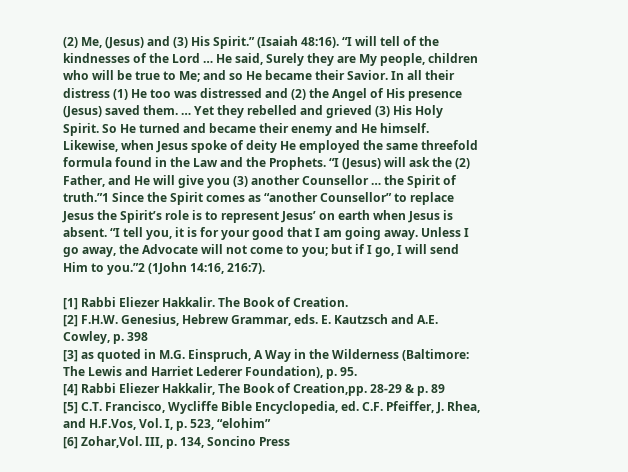(2) Me, (Jesus) and (3) His Spirit.” (Isaiah 48:16). “I will tell of the kindnesses of the Lord … He said, Surely they are My people, children who will be true to Me; and so He became their Savior. In all their distress (1) He too was distressed and (2) the Angel of His presence (Jesus) saved them. … Yet they rebelled and grieved (3) His Holy Spirit. So He turned and became their enemy and He himself. Likewise, when Jesus spoke of deity He employed the same threefold formula found in the Law and the Prophets. “I (Jesus) will ask the (2) Father, and He will give you (3) another Counsellor … the Spirit of truth.”1 Since the Spirit comes as “another Counsellor” to replace Jesus the Spirit’s role is to represent Jesus’ on earth when Jesus is absent. “I tell you, it is for your good that I am going away. Unless I go away, the Advocate will not come to you; but if I go, I will send Him to you.”2 (1John 14:16, 216:7).

[1] Rabbi Eliezer Hakkalir. The Book of Creation.
[2] F.H.W. Genesius, Hebrew Grammar, eds. E. Kautzsch and A.E. Cowley, p. 398
[3] as quoted in M.G. Einspruch, A Way in the Wilderness (Baltimore: The Lewis and Harriet Lederer Foundation), p. 95.
[4] Rabbi Eliezer Hakkalir, The Book of Creation,pp. 28-29 & p. 89
[5] C.T. Francisco, Wycliffe Bible Encyclopedia, ed. C.F. Pfeiffer, J. Rhea, and H.F.Vos, Vol. I, p. 523, “elohim”
[6] Zohar,Vol. III, p. 134, Soncino Press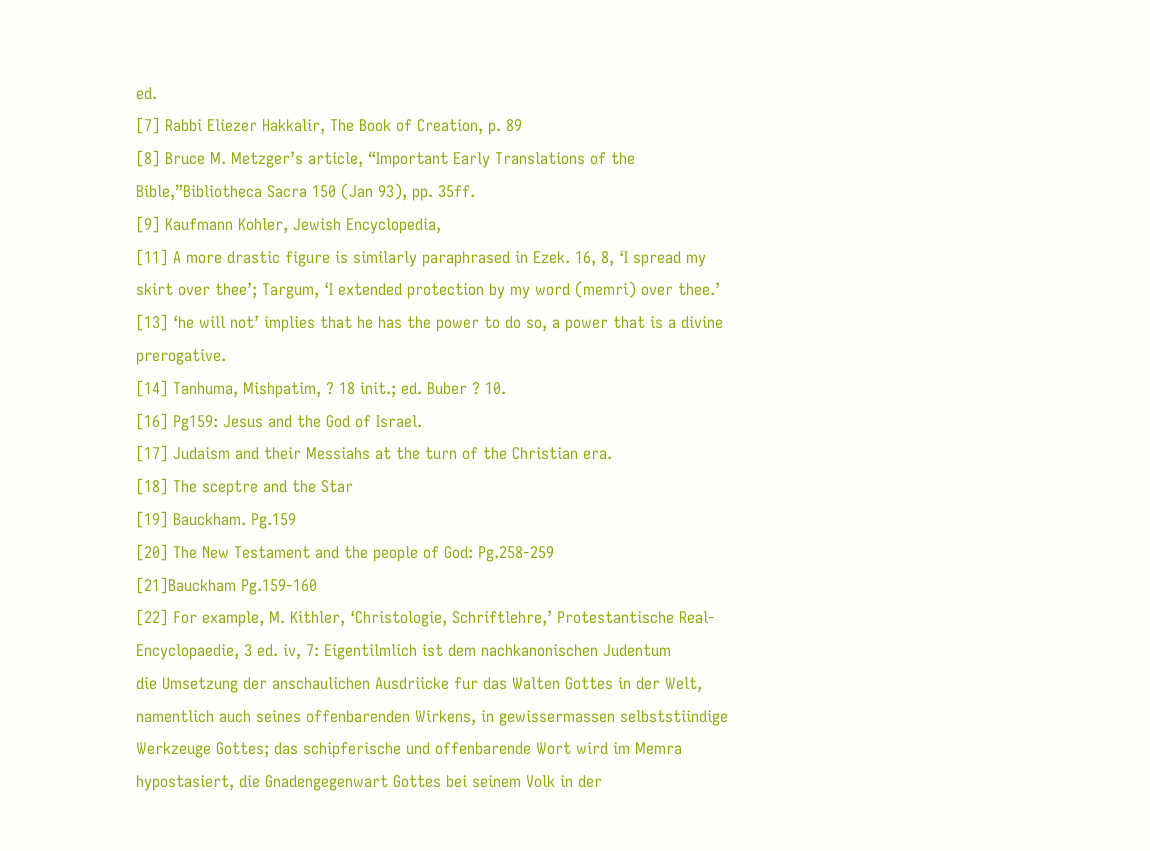ed.
[7] Rabbi Eliezer Hakkalir, The Book of Creation, p. 89
[8] Bruce M. Metzger’s article, “Important Early Translations of the Bible,”Bibliotheca Sacra 150 (Jan 93), pp. 35ff.
[9] Kaufmann Kohler, Jewish Encyclopedia,
[11] A more drastic figure is similarly paraphrased in Ezek. 16, 8, ‘I spread my skirt over thee’; Targum, ‘I extended protection by my word (memri) over thee.’
[13] ‘he will not’ implies that he has the power to do so, a power that is a divine prerogative.
[14] Tanhuma, Mishpatim, ? 18 init.; ed. Buber ? 10.
[16] Pg159: Jesus and the God of Israel.
[17] Judaism and their Messiahs at the turn of the Christian era.
[18] The sceptre and the Star
[19] Bauckham. Pg.159
[20] The New Testament and the people of God: Pg.258-259
[21]Bauckham Pg.159-160
[22] For example, M. Kithler, ‘Christologie, Schriftlehre,’ Protestantische Real-Encyclopaedie, 3 ed. iv, 7: Eigentilmlich ist dem nachkanonischen Judentum
die Umsetzung der anschaulichen Ausdriicke fur das Walten Gottes in der Welt, namentlich auch seines offenbarenden Wirkens, in gewissermassen selbststiindige Werkzeuge Gottes; das schipferische und offenbarende Wort wird im Memra hypostasiert, die Gnadengegenwart Gottes bei seinem Volk in der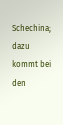Schechina; dazu kommt bei den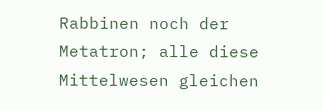Rabbinen noch der Metatron; alle diese Mittelwesen gleichen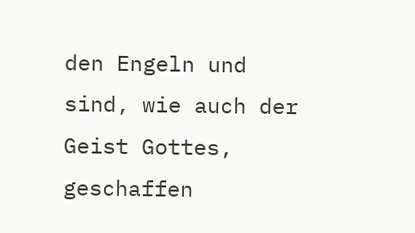den Engeln und sind, wie auch der Geist Gottes, geschaffen